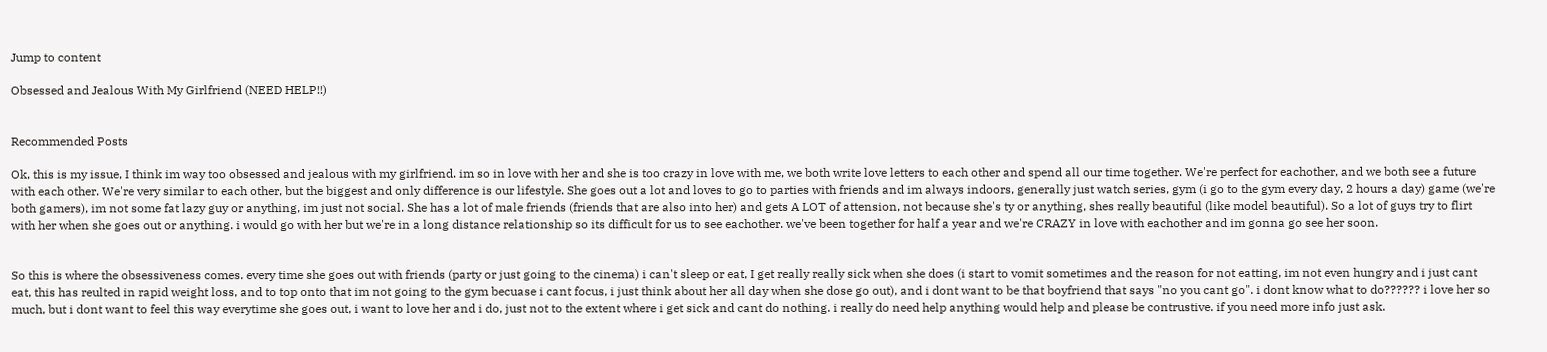Jump to content

Obsessed and Jealous With My Girlfriend (NEED HELP!!)


Recommended Posts

Ok, this is my issue, I think im way too obsessed and jealous with my girlfriend. im so in love with her and she is too crazy in love with me, we both write love letters to each other and spend all our time together. We're perfect for eachother, and we both see a future with each other. We're very similar to each other, but the biggest and only difference is our lifestyle. She goes out a lot and loves to go to parties with friends and im always indoors, generally just watch series, gym (i go to the gym every day, 2 hours a day) game (we're both gamers), im not some fat lazy guy or anything, im just not social. She has a lot of male friends (friends that are also into her) and gets A LOT of attension, not because she's ty or anything, shes really beautiful (like model beautiful). So a lot of guys try to flirt with her when she goes out or anything. i would go with her but we're in a long distance relationship so its difficult for us to see eachother. we've been together for half a year and we're CRAZY in love with eachother and im gonna go see her soon.


So this is where the obsessiveness comes. every time she goes out with friends (party or just going to the cinema) i can't sleep or eat, I get really really sick when she does (i start to vomit sometimes and the reason for not eatting, im not even hungry and i just cant eat, this has reulted in rapid weight loss, and to top onto that im not going to the gym becuase i cant focus, i just think about her all day when she dose go out), and i dont want to be that boyfriend that says "no you cant go". i dont know what to do?????? i love her so much, but i dont want to feel this way everytime she goes out, i want to love her and i do, just not to the extent where i get sick and cant do nothing. i really do need help anything would help and please be contrustive. if you need more info just ask.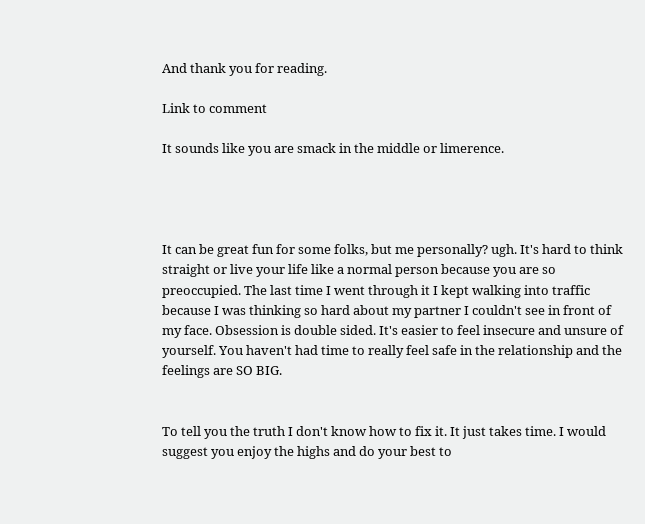And thank you for reading.

Link to comment

It sounds like you are smack in the middle or limerence.




It can be great fun for some folks, but me personally? ugh. It's hard to think straight or live your life like a normal person because you are so preoccupied. The last time I went through it I kept walking into traffic because I was thinking so hard about my partner I couldn't see in front of my face. Obsession is double sided. It's easier to feel insecure and unsure of yourself. You haven't had time to really feel safe in the relationship and the feelings are SO BIG.


To tell you the truth I don't know how to fix it. It just takes time. I would suggest you enjoy the highs and do your best to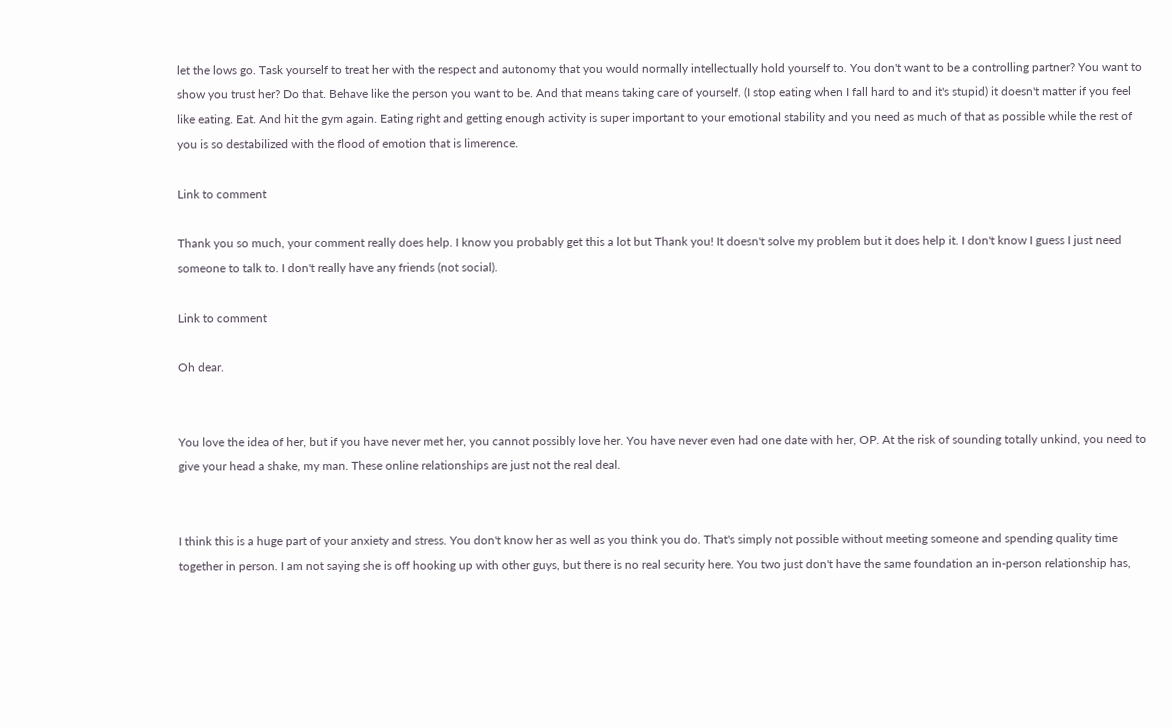let the lows go. Task yourself to treat her with the respect and autonomy that you would normally intellectually hold yourself to. You don't want to be a controlling partner? You want to show you trust her? Do that. Behave like the person you want to be. And that means taking care of yourself. (I stop eating when I fall hard to and it's stupid) it doesn't matter if you feel like eating. Eat. And hit the gym again. Eating right and getting enough activity is super important to your emotional stability and you need as much of that as possible while the rest of you is so destabilized with the flood of emotion that is limerence.

Link to comment

Thank you so much, your comment really does help. I know you probably get this a lot but Thank you! It doesn't solve my problem but it does help it. I don't know I guess I just need someone to talk to. I don't really have any friends (not social).

Link to comment

Oh dear.


You love the idea of her, but if you have never met her, you cannot possibly love her. You have never even had one date with her, OP. At the risk of sounding totally unkind, you need to give your head a shake, my man. These online relationships are just not the real deal.


I think this is a huge part of your anxiety and stress. You don't know her as well as you think you do. That's simply not possible without meeting someone and spending quality time together in person. I am not saying she is off hooking up with other guys, but there is no real security here. You two just don't have the same foundation an in-person relationship has,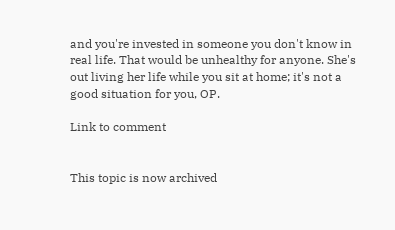and you're invested in someone you don't know in real life. That would be unhealthy for anyone. She's out living her life while you sit at home; it's not a good situation for you, OP.

Link to comment


This topic is now archived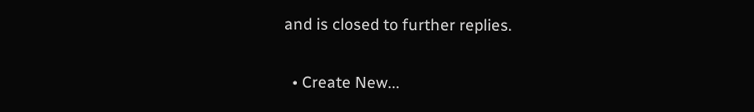and is closed to further replies.

  • Create New...